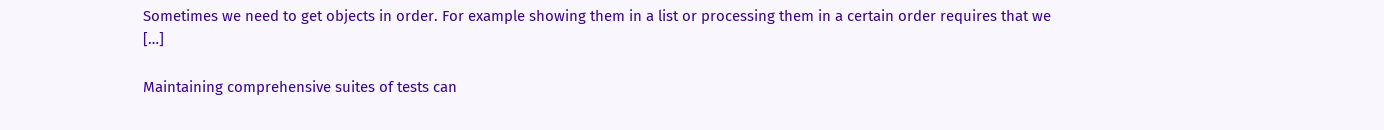Sometimes we need to get objects in order. For example showing them in a list or processing them in a certain order requires that we […]

Maintaining comprehensive suites of tests can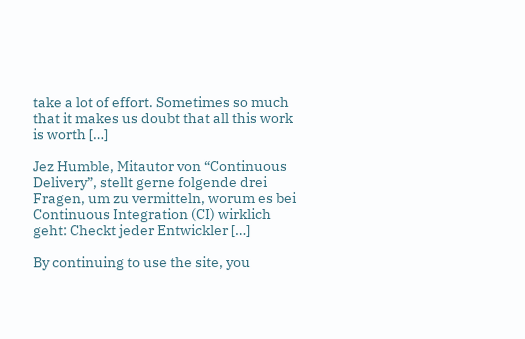take a lot of effort. Sometimes so much that it makes us doubt that all this work is worth […]

Jez Humble, Mitautor von “Continuous Delivery”, stellt gerne folgende drei Fragen, um zu vermitteln, worum es bei Continuous Integration (CI) wirklich geht: Checkt jeder Entwickler […]

By continuing to use the site, you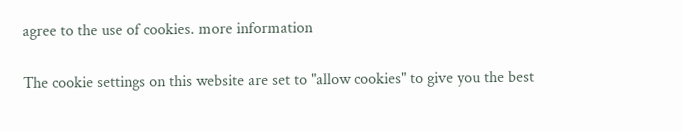agree to the use of cookies. more information

The cookie settings on this website are set to "allow cookies" to give you the best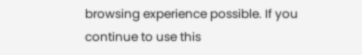browsing experience possible. If you continue to use this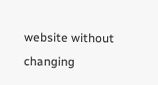website without changing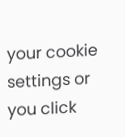your cookie settings or you click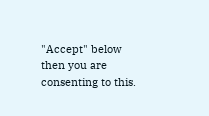"Accept" below then you are consenting to this.